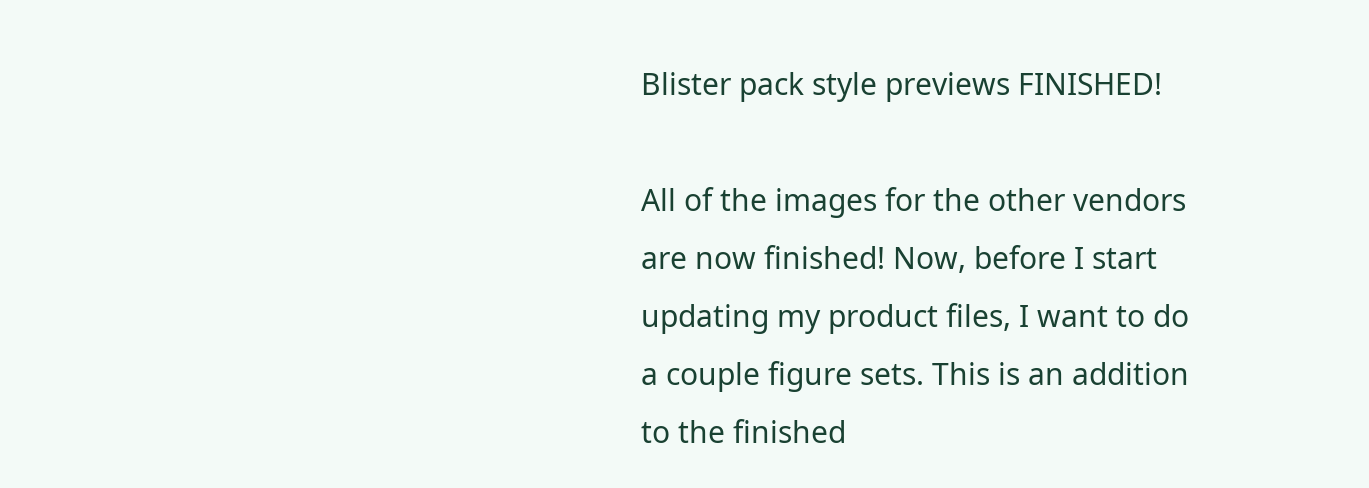Blister pack style previews FINISHED!

All of the images for the other vendors are now finished! Now, before I start updating my product files, I want to do a couple figure sets. This is an addition to the finished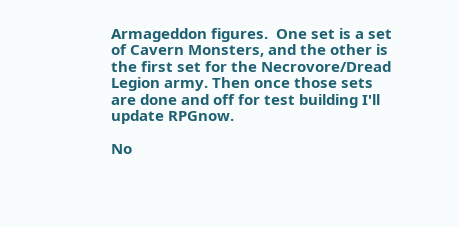Armageddon figures.  One set is a set of Cavern Monsters, and the other is the first set for the Necrovore/Dread Legion army. Then once those sets are done and off for test building I'll update RPGnow.

No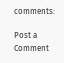comments:

Post a Comment